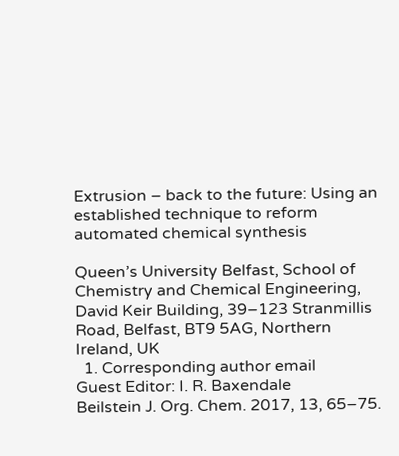Extrusion – back to the future: Using an established technique to reform automated chemical synthesis

Queen’s University Belfast, School of Chemistry and Chemical Engineering, David Keir Building, 39–123 Stranmillis Road, Belfast, BT9 5AG, Northern Ireland, UK
  1. Corresponding author email
Guest Editor: I. R. Baxendale
Beilstein J. Org. Chem. 2017, 13, 65–75.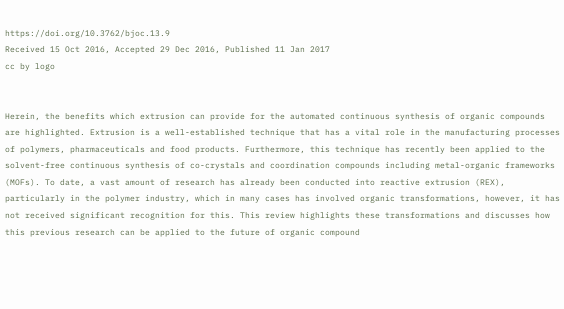https://doi.org/10.3762/bjoc.13.9
Received 15 Oct 2016, Accepted 29 Dec 2016, Published 11 Jan 2017
cc by logo


Herein, the benefits which extrusion can provide for the automated continuous synthesis of organic compounds are highlighted. Extrusion is a well-established technique that has a vital role in the manufacturing processes of polymers, pharmaceuticals and food products. Furthermore, this technique has recently been applied to the solvent-free continuous synthesis of co-crystals and coordination compounds including metal-organic frameworks (MOFs). To date, a vast amount of research has already been conducted into reactive extrusion (REX), particularly in the polymer industry, which in many cases has involved organic transformations, however, it has not received significant recognition for this. This review highlights these transformations and discusses how this previous research can be applied to the future of organic compound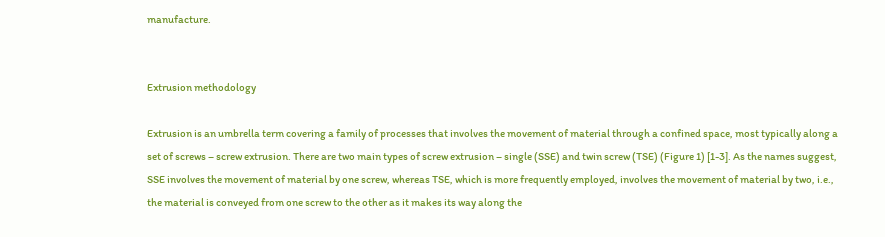manufacture.


Extrusion methodology

Extrusion is an umbrella term covering a family of processes that involves the movement of material through a confined space, most typically along a set of screws – screw extrusion. There are two main types of screw extrusion – single (SSE) and twin screw (TSE) (Figure 1) [1-3]. As the names suggest, SSE involves the movement of material by one screw, whereas TSE, which is more frequently employed, involves the movement of material by two, i.e., the material is conveyed from one screw to the other as it makes its way along the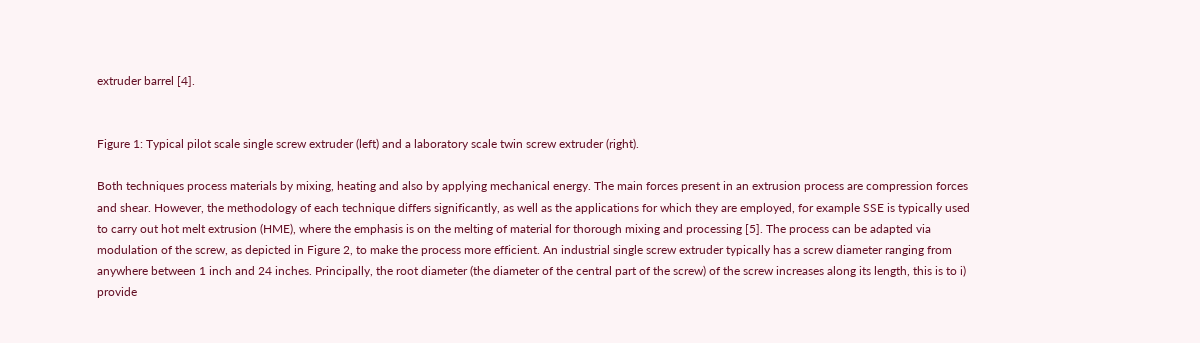extruder barrel [4].


Figure 1: Typical pilot scale single screw extruder (left) and a laboratory scale twin screw extruder (right).

Both techniques process materials by mixing, heating and also by applying mechanical energy. The main forces present in an extrusion process are compression forces and shear. However, the methodology of each technique differs significantly, as well as the applications for which they are employed, for example SSE is typically used to carry out hot melt extrusion (HME), where the emphasis is on the melting of material for thorough mixing and processing [5]. The process can be adapted via modulation of the screw, as depicted in Figure 2, to make the process more efficient. An industrial single screw extruder typically has a screw diameter ranging from anywhere between 1 inch and 24 inches. Principally, the root diameter (the diameter of the central part of the screw) of the screw increases along its length, this is to i) provide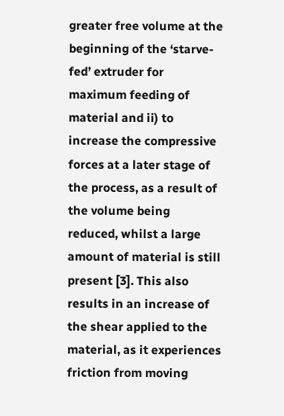greater free volume at the beginning of the ‘starve-fed’ extruder for maximum feeding of material and ii) to increase the compressive forces at a later stage of the process, as a result of the volume being reduced, whilst a large amount of material is still present [3]. This also results in an increase of the shear applied to the material, as it experiences friction from moving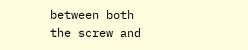between both the screw and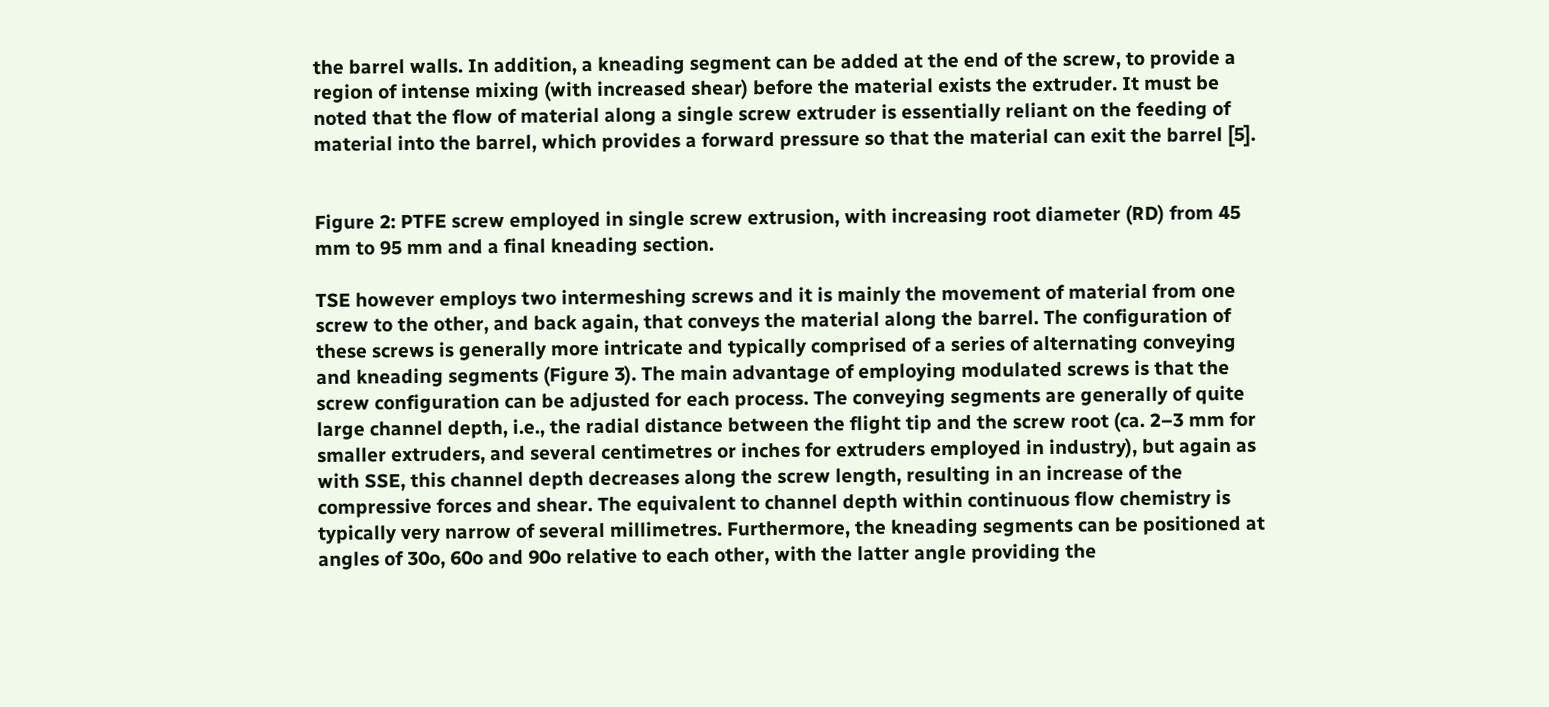the barrel walls. In addition, a kneading segment can be added at the end of the screw, to provide a region of intense mixing (with increased shear) before the material exists the extruder. It must be noted that the flow of material along a single screw extruder is essentially reliant on the feeding of material into the barrel, which provides a forward pressure so that the material can exit the barrel [5].


Figure 2: PTFE screw employed in single screw extrusion, with increasing root diameter (RD) from 45 mm to 95 mm and a final kneading section.

TSE however employs two intermeshing screws and it is mainly the movement of material from one screw to the other, and back again, that conveys the material along the barrel. The configuration of these screws is generally more intricate and typically comprised of a series of alternating conveying and kneading segments (Figure 3). The main advantage of employing modulated screws is that the screw configuration can be adjusted for each process. The conveying segments are generally of quite large channel depth, i.e., the radial distance between the flight tip and the screw root (ca. 2–3 mm for smaller extruders, and several centimetres or inches for extruders employed in industry), but again as with SSE, this channel depth decreases along the screw length, resulting in an increase of the compressive forces and shear. The equivalent to channel depth within continuous flow chemistry is typically very narrow of several millimetres. Furthermore, the kneading segments can be positioned at angles of 30o, 60o and 90o relative to each other, with the latter angle providing the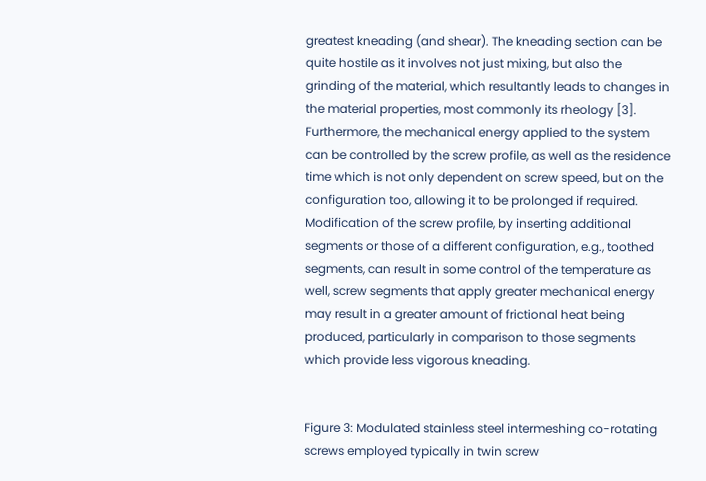greatest kneading (and shear). The kneading section can be quite hostile as it involves not just mixing, but also the grinding of the material, which resultantly leads to changes in the material properties, most commonly its rheology [3]. Furthermore, the mechanical energy applied to the system can be controlled by the screw profile, as well as the residence time which is not only dependent on screw speed, but on the configuration too, allowing it to be prolonged if required. Modification of the screw profile, by inserting additional segments or those of a different configuration, e.g., toothed segments, can result in some control of the temperature as well, screw segments that apply greater mechanical energy may result in a greater amount of frictional heat being produced, particularly in comparison to those segments which provide less vigorous kneading.


Figure 3: Modulated stainless steel intermeshing co-rotating screws employed typically in twin screw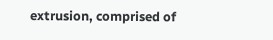extrusion, comprised of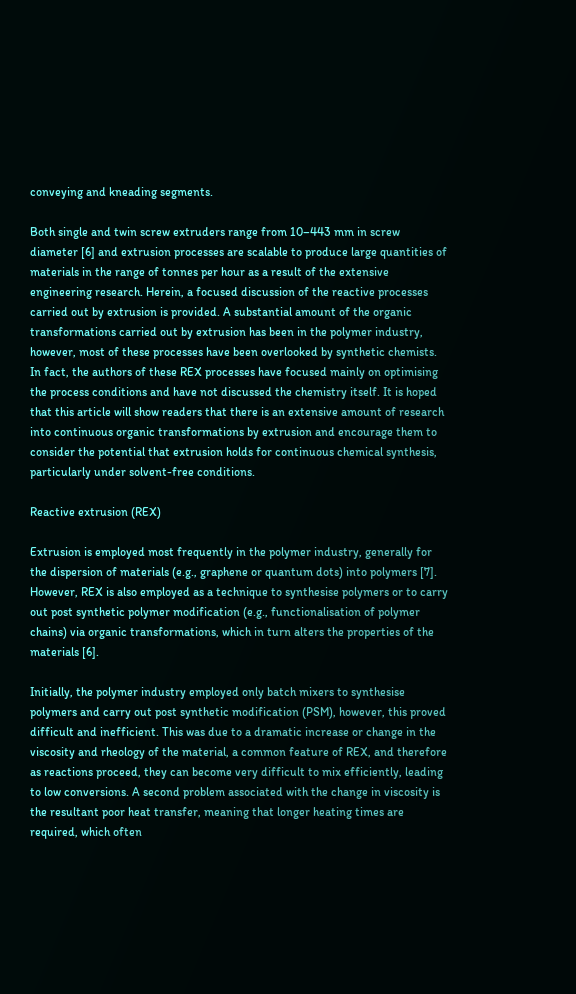conveying and kneading segments.

Both single and twin screw extruders range from 10–443 mm in screw diameter [6] and extrusion processes are scalable to produce large quantities of materials in the range of tonnes per hour as a result of the extensive engineering research. Herein, a focused discussion of the reactive processes carried out by extrusion is provided. A substantial amount of the organic transformations carried out by extrusion has been in the polymer industry, however, most of these processes have been overlooked by synthetic chemists. In fact, the authors of these REX processes have focused mainly on optimising the process conditions and have not discussed the chemistry itself. It is hoped that this article will show readers that there is an extensive amount of research into continuous organic transformations by extrusion and encourage them to consider the potential that extrusion holds for continuous chemical synthesis, particularly under solvent-free conditions.

Reactive extrusion (REX)

Extrusion is employed most frequently in the polymer industry, generally for the dispersion of materials (e.g., graphene or quantum dots) into polymers [7]. However, REX is also employed as a technique to synthesise polymers or to carry out post synthetic polymer modification (e.g., functionalisation of polymer chains) via organic transformations, which in turn alters the properties of the materials [6].

Initially, the polymer industry employed only batch mixers to synthesise polymers and carry out post synthetic modification (PSM), however, this proved difficult and inefficient. This was due to a dramatic increase or change in the viscosity and rheology of the material, a common feature of REX, and therefore as reactions proceed, they can become very difficult to mix efficiently, leading to low conversions. A second problem associated with the change in viscosity is the resultant poor heat transfer, meaning that longer heating times are required, which often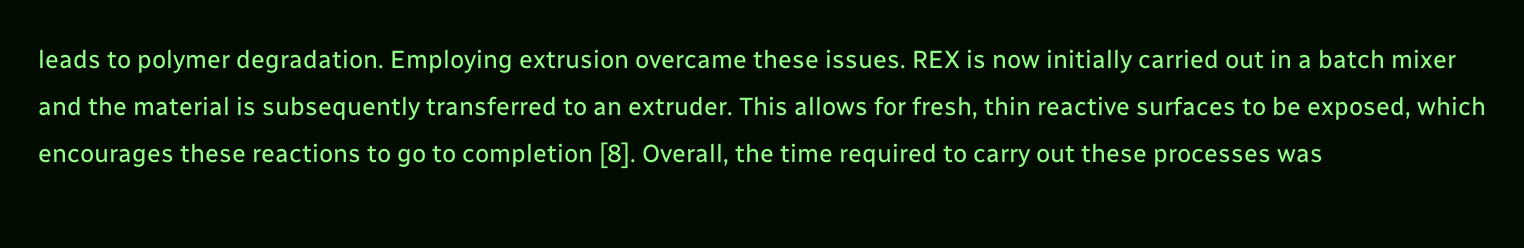leads to polymer degradation. Employing extrusion overcame these issues. REX is now initially carried out in a batch mixer and the material is subsequently transferred to an extruder. This allows for fresh, thin reactive surfaces to be exposed, which encourages these reactions to go to completion [8]. Overall, the time required to carry out these processes was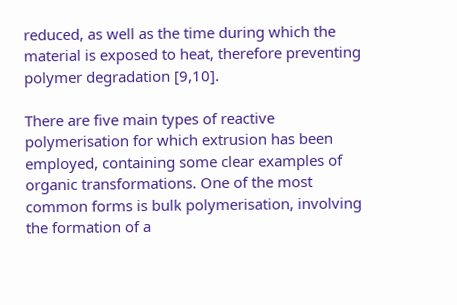reduced, as well as the time during which the material is exposed to heat, therefore preventing polymer degradation [9,10].

There are five main types of reactive polymerisation for which extrusion has been employed, containing some clear examples of organic transformations. One of the most common forms is bulk polymerisation, involving the formation of a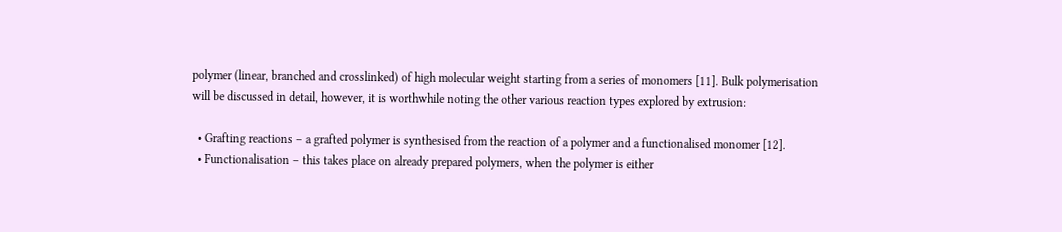polymer (linear, branched and crosslinked) of high molecular weight starting from a series of monomers [11]. Bulk polymerisation will be discussed in detail, however, it is worthwhile noting the other various reaction types explored by extrusion:

  • Grafting reactions – a grafted polymer is synthesised from the reaction of a polymer and a functionalised monomer [12].
  • Functionalisation – this takes place on already prepared polymers, when the polymer is either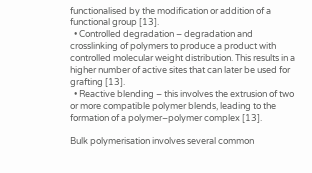functionalised by the modification or addition of a functional group [13].
  • Controlled degradation – degradation and crosslinking of polymers to produce a product with controlled molecular weight distribution. This results in a higher number of active sites that can later be used for grafting [13].
  • Reactive blending – this involves the extrusion of two or more compatible polymer blends, leading to the formation of a polymer–polymer complex [13].

Bulk polymerisation involves several common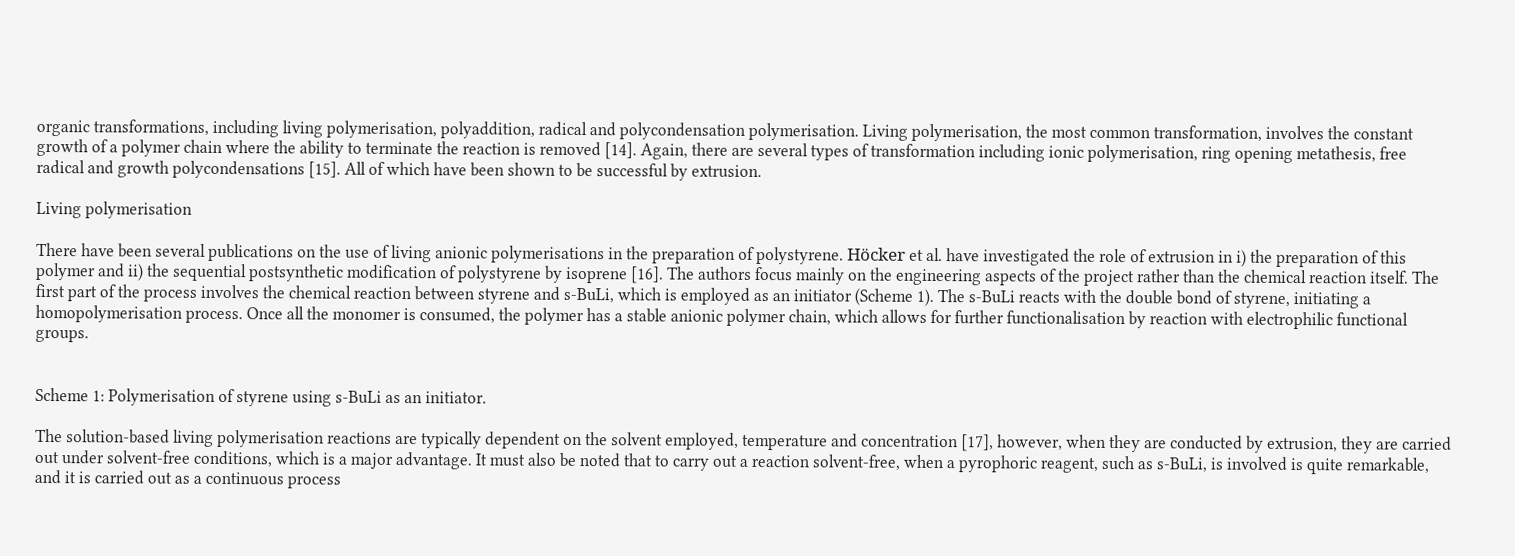organic transformations, including living polymerisation, polyaddition, radical and polycondensation polymerisation. Living polymerisation, the most common transformation, involves the constant growth of a polymer chain where the ability to terminate the reaction is removed [14]. Again, there are several types of transformation including ionic polymerisation, ring opening metathesis, free radical and growth polycondensations [15]. All of which have been shown to be successful by extrusion.

Living polymerisation

There have been several publications on the use of living anionic polymerisations in the preparation of polystyrene. Höcker et al. have investigated the role of extrusion in i) the preparation of this polymer and ii) the sequential postsynthetic modification of polystyrene by isoprene [16]. The authors focus mainly on the engineering aspects of the project rather than the chemical reaction itself. The first part of the process involves the chemical reaction between styrene and s-BuLi, which is employed as an initiator (Scheme 1). The s-BuLi reacts with the double bond of styrene, initiating a homopolymerisation process. Once all the monomer is consumed, the polymer has a stable anionic polymer chain, which allows for further functionalisation by reaction with electrophilic functional groups.


Scheme 1: Polymerisation of styrene using s-BuLi as an initiator.

The solution-based living polymerisation reactions are typically dependent on the solvent employed, temperature and concentration [17], however, when they are conducted by extrusion, they are carried out under solvent-free conditions, which is a major advantage. It must also be noted that to carry out a reaction solvent-free, when a pyrophoric reagent, such as s-BuLi, is involved is quite remarkable, and it is carried out as a continuous process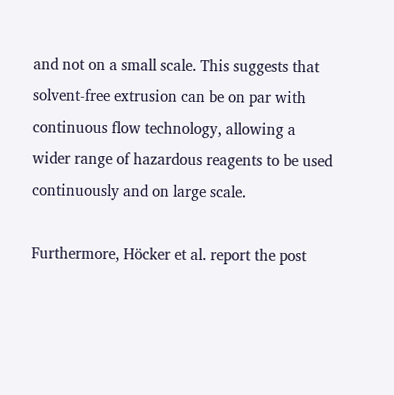and not on a small scale. This suggests that solvent-free extrusion can be on par with continuous flow technology, allowing a wider range of hazardous reagents to be used continuously and on large scale.

Furthermore, Höcker et al. report the post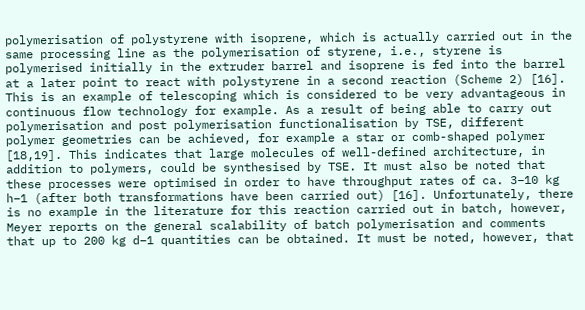polymerisation of polystyrene with isoprene, which is actually carried out in the same processing line as the polymerisation of styrene, i.e., styrene is polymerised initially in the extruder barrel and isoprene is fed into the barrel at a later point to react with polystyrene in a second reaction (Scheme 2) [16]. This is an example of telescoping which is considered to be very advantageous in continuous flow technology for example. As a result of being able to carry out polymerisation and post polymerisation functionalisation by TSE, different polymer geometries can be achieved, for example a star or comb-shaped polymer [18,19]. This indicates that large molecules of well-defined architecture, in addition to polymers, could be synthesised by TSE. It must also be noted that these processes were optimised in order to have throughput rates of ca. 3–10 kg h−1 (after both transformations have been carried out) [16]. Unfortunately, there is no example in the literature for this reaction carried out in batch, however, Meyer reports on the general scalability of batch polymerisation and comments that up to 200 kg d−1 quantities can be obtained. It must be noted, however, that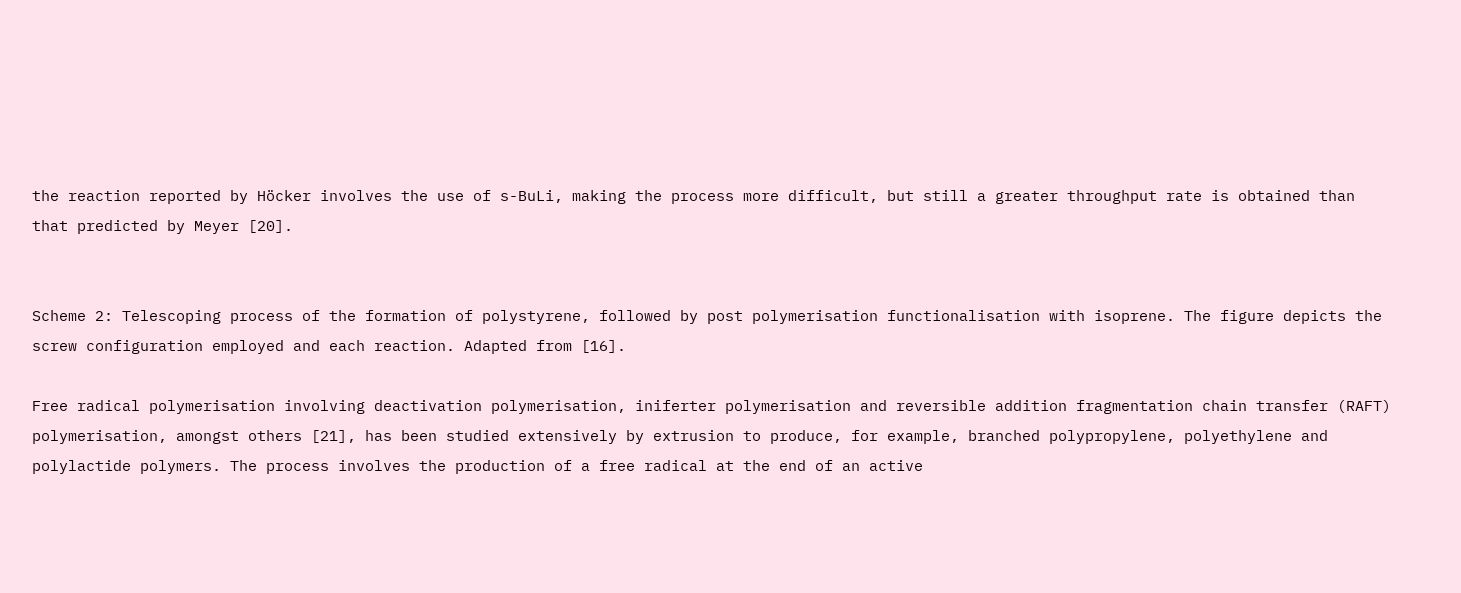the reaction reported by Höcker involves the use of s-BuLi, making the process more difficult, but still a greater throughput rate is obtained than that predicted by Meyer [20].


Scheme 2: Telescoping process of the formation of polystyrene, followed by post polymerisation functionalisation with isoprene. The figure depicts the screw configuration employed and each reaction. Adapted from [16].

Free radical polymerisation involving deactivation polymerisation, iniferter polymerisation and reversible addition fragmentation chain transfer (RAFT) polymerisation, amongst others [21], has been studied extensively by extrusion to produce, for example, branched polypropylene, polyethylene and polylactide polymers. The process involves the production of a free radical at the end of an active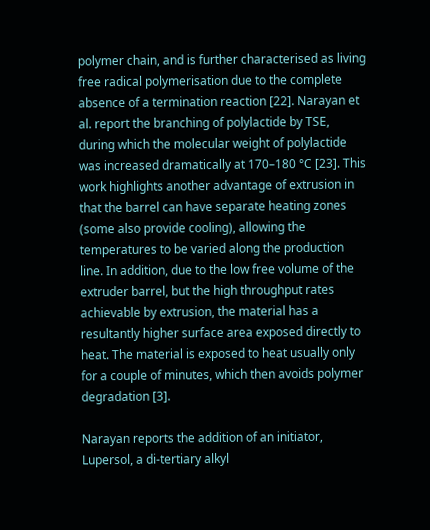polymer chain, and is further characterised as living free radical polymerisation due to the complete absence of a termination reaction [22]. Narayan et al. report the branching of polylactide by TSE, during which the molecular weight of polylactide was increased dramatically at 170–180 °C [23]. This work highlights another advantage of extrusion in that the barrel can have separate heating zones (some also provide cooling), allowing the temperatures to be varied along the production line. In addition, due to the low free volume of the extruder barrel, but the high throughput rates achievable by extrusion, the material has a resultantly higher surface area exposed directly to heat. The material is exposed to heat usually only for a couple of minutes, which then avoids polymer degradation [3].

Narayan reports the addition of an initiator, Lupersol, a di-tertiary alkyl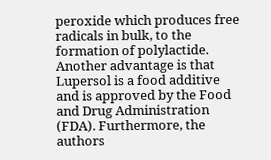peroxide which produces free radicals in bulk, to the formation of polylactide. Another advantage is that Lupersol is a food additive and is approved by the Food and Drug Administration (FDA). Furthermore, the authors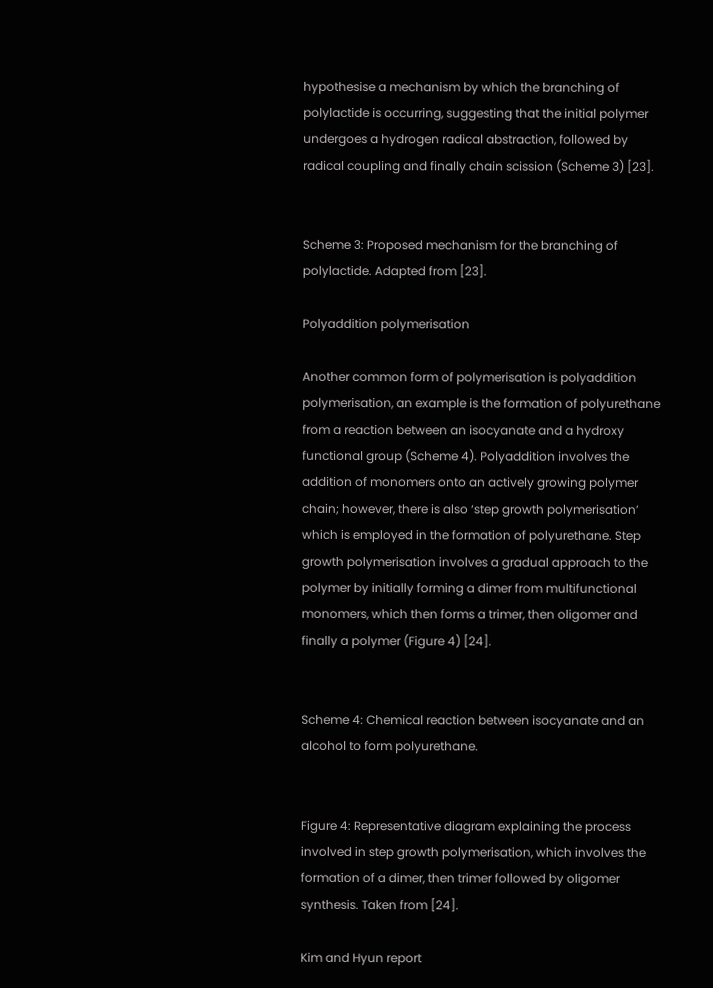hypothesise a mechanism by which the branching of polylactide is occurring, suggesting that the initial polymer undergoes a hydrogen radical abstraction, followed by radical coupling and finally chain scission (Scheme 3) [23].


Scheme 3: Proposed mechanism for the branching of polylactide. Adapted from [23].

Polyaddition polymerisation

Another common form of polymerisation is polyaddition polymerisation, an example is the formation of polyurethane from a reaction between an isocyanate and a hydroxy functional group (Scheme 4). Polyaddition involves the addition of monomers onto an actively growing polymer chain; however, there is also ‘step growth polymerisation’ which is employed in the formation of polyurethane. Step growth polymerisation involves a gradual approach to the polymer by initially forming a dimer from multifunctional monomers, which then forms a trimer, then oligomer and finally a polymer (Figure 4) [24].


Scheme 4: Chemical reaction between isocyanate and an alcohol to form polyurethane.


Figure 4: Representative diagram explaining the process involved in step growth polymerisation, which involves the formation of a dimer, then trimer followed by oligomer synthesis. Taken from [24].

Kim and Hyun report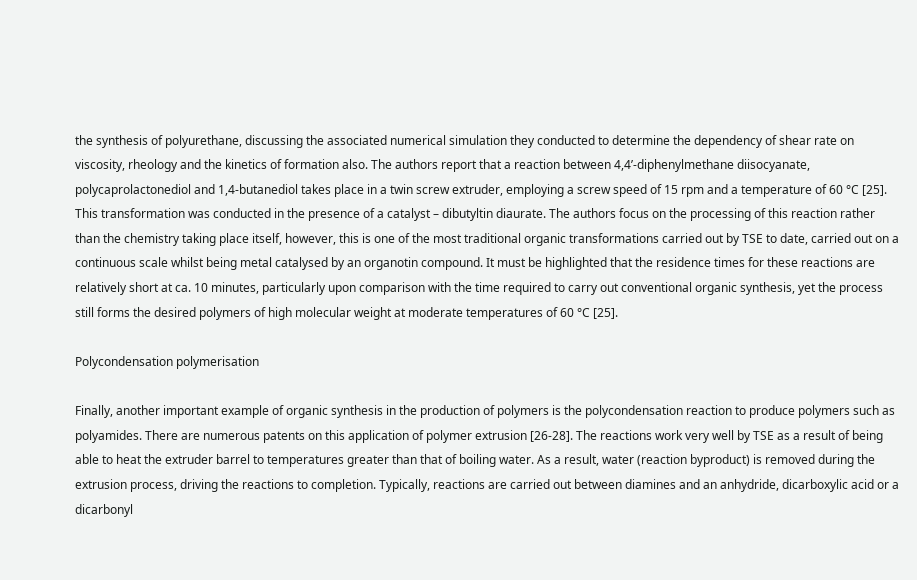the synthesis of polyurethane, discussing the associated numerical simulation they conducted to determine the dependency of shear rate on viscosity, rheology and the kinetics of formation also. The authors report that a reaction between 4,4’-diphenylmethane diisocyanate, polycaprolactonediol and 1,4-butanediol takes place in a twin screw extruder, employing a screw speed of 15 rpm and a temperature of 60 °C [25]. This transformation was conducted in the presence of a catalyst – dibutyltin diaurate. The authors focus on the processing of this reaction rather than the chemistry taking place itself, however, this is one of the most traditional organic transformations carried out by TSE to date, carried out on a continuous scale whilst being metal catalysed by an organotin compound. It must be highlighted that the residence times for these reactions are relatively short at ca. 10 minutes, particularly upon comparison with the time required to carry out conventional organic synthesis, yet the process still forms the desired polymers of high molecular weight at moderate temperatures of 60 °C [25].

Polycondensation polymerisation

Finally, another important example of organic synthesis in the production of polymers is the polycondensation reaction to produce polymers such as polyamides. There are numerous patents on this application of polymer extrusion [26-28]. The reactions work very well by TSE as a result of being able to heat the extruder barrel to temperatures greater than that of boiling water. As a result, water (reaction byproduct) is removed during the extrusion process, driving the reactions to completion. Typically, reactions are carried out between diamines and an anhydride, dicarboxylic acid or a dicarbonyl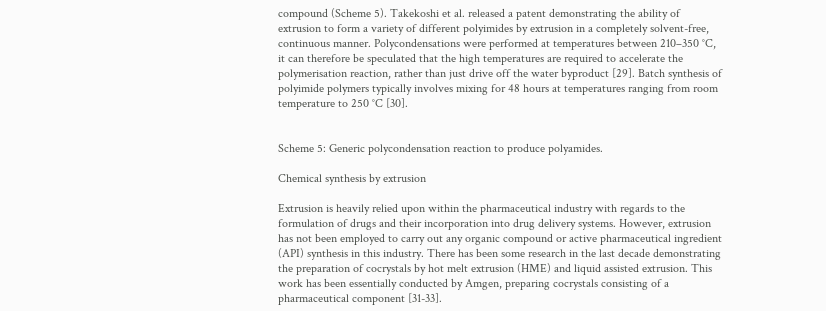compound (Scheme 5). Takekoshi et al. released a patent demonstrating the ability of extrusion to form a variety of different polyimides by extrusion in a completely solvent-free, continuous manner. Polycondensations were performed at temperatures between 210–350 °C, it can therefore be speculated that the high temperatures are required to accelerate the polymerisation reaction, rather than just drive off the water byproduct [29]. Batch synthesis of polyimide polymers typically involves mixing for 48 hours at temperatures ranging from room temperature to 250 °C [30].


Scheme 5: Generic polycondensation reaction to produce polyamides.

Chemical synthesis by extrusion

Extrusion is heavily relied upon within the pharmaceutical industry with regards to the formulation of drugs and their incorporation into drug delivery systems. However, extrusion has not been employed to carry out any organic compound or active pharmaceutical ingredient (API) synthesis in this industry. There has been some research in the last decade demonstrating the preparation of cocrystals by hot melt extrusion (HME) and liquid assisted extrusion. This work has been essentially conducted by Amgen, preparing cocrystals consisting of a pharmaceutical component [31-33].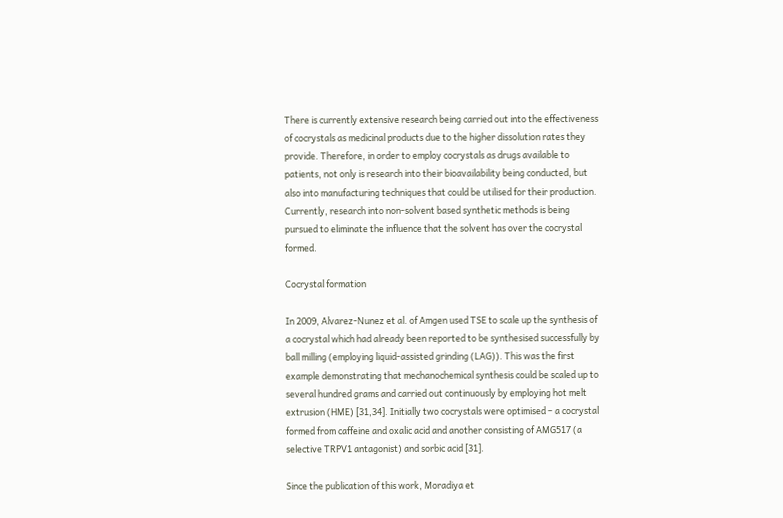There is currently extensive research being carried out into the effectiveness of cocrystals as medicinal products due to the higher dissolution rates they provide. Therefore, in order to employ cocrystals as drugs available to patients, not only is research into their bioavailability being conducted, but also into manufacturing techniques that could be utilised for their production. Currently, research into non-solvent based synthetic methods is being pursued to eliminate the influence that the solvent has over the cocrystal formed.

Cocrystal formation

In 2009, Alvarez-Nunez et al. of Amgen used TSE to scale up the synthesis of a cocrystal which had already been reported to be synthesised successfully by ball milling (employing liquid-assisted grinding (LAG)). This was the first example demonstrating that mechanochemical synthesis could be scaled up to several hundred grams and carried out continuously by employing hot melt extrusion (HME) [31,34]. Initially two cocrystals were optimised – a cocrystal formed from caffeine and oxalic acid and another consisting of AMG517 (a selective TRPV1 antagonist) and sorbic acid [31].

Since the publication of this work, Moradiya et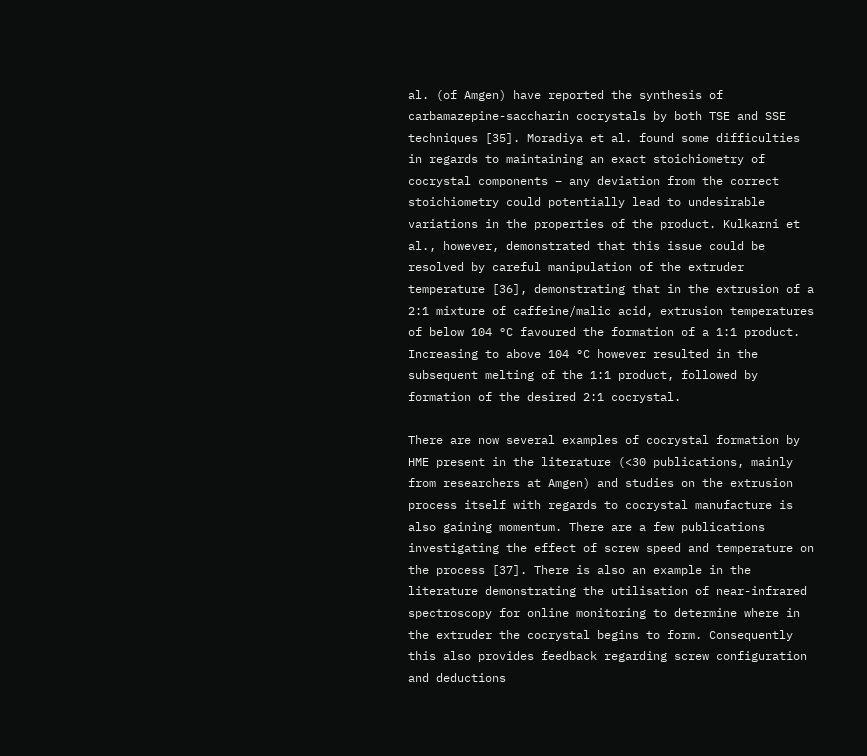al. (of Amgen) have reported the synthesis of carbamazepine-saccharin cocrystals by both TSE and SSE techniques [35]. Moradiya et al. found some difficulties in regards to maintaining an exact stoichiometry of cocrystal components – any deviation from the correct stoichiometry could potentially lead to undesirable variations in the properties of the product. Kulkarni et al., however, demonstrated that this issue could be resolved by careful manipulation of the extruder temperature [36], demonstrating that in the extrusion of a 2:1 mixture of caffeine/malic acid, extrusion temperatures of below 104 °C favoured the formation of a 1:1 product. Increasing to above 104 °C however resulted in the subsequent melting of the 1:1 product, followed by formation of the desired 2:1 cocrystal.

There are now several examples of cocrystal formation by HME present in the literature (<30 publications, mainly from researchers at Amgen) and studies on the extrusion process itself with regards to cocrystal manufacture is also gaining momentum. There are a few publications investigating the effect of screw speed and temperature on the process [37]. There is also an example in the literature demonstrating the utilisation of near-infrared spectroscopy for online monitoring to determine where in the extruder the cocrystal begins to form. Consequently this also provides feedback regarding screw configuration and deductions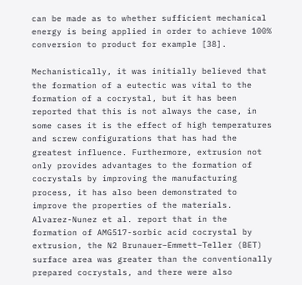can be made as to whether sufficient mechanical energy is being applied in order to achieve 100% conversion to product for example [38].

Mechanistically, it was initially believed that the formation of a eutectic was vital to the formation of a cocrystal, but it has been reported that this is not always the case, in some cases it is the effect of high temperatures and screw configurations that has had the greatest influence. Furthermore, extrusion not only provides advantages to the formation of cocrystals by improving the manufacturing process, it has also been demonstrated to improve the properties of the materials. Alvarez-Nunez et al. report that in the formation of AMG517-sorbic acid cocrystal by extrusion, the N2 Brunauer–Emmett–Teller (BET) surface area was greater than the conventionally prepared cocrystals, and there were also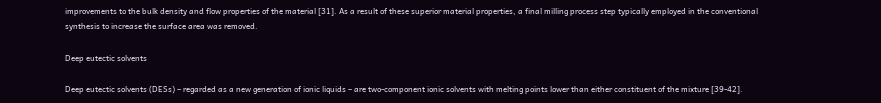improvements to the bulk density and flow properties of the material [31]. As a result of these superior material properties, a final milling process step typically employed in the conventional synthesis to increase the surface area was removed.

Deep eutectic solvents

Deep eutectic solvents (DESs) – regarded as a new generation of ionic liquids – are two-component ionic solvents with melting points lower than either constituent of the mixture [39-42].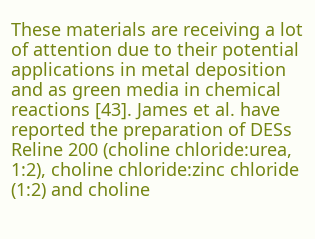These materials are receiving a lot of attention due to their potential applications in metal deposition and as green media in chemical reactions [43]. James et al. have reported the preparation of DESs Reline 200 (choline chloride:urea, 1:2), choline chloride:zinc chloride (1:2) and choline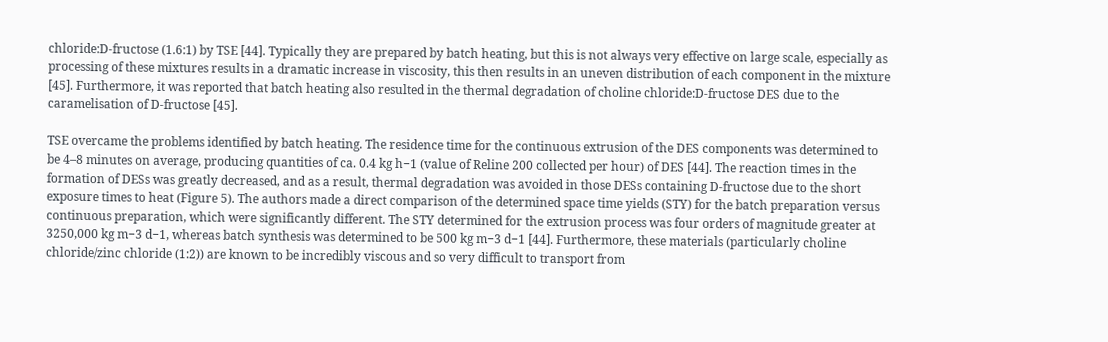chloride:D-fructose (1.6:1) by TSE [44]. Typically they are prepared by batch heating, but this is not always very effective on large scale, especially as processing of these mixtures results in a dramatic increase in viscosity, this then results in an uneven distribution of each component in the mixture [45]. Furthermore, it was reported that batch heating also resulted in the thermal degradation of choline chloride:D-fructose DES due to the caramelisation of D-fructose [45].

TSE overcame the problems identified by batch heating. The residence time for the continuous extrusion of the DES components was determined to be 4–8 minutes on average, producing quantities of ca. 0.4 kg h−1 (value of Reline 200 collected per hour) of DES [44]. The reaction times in the formation of DESs was greatly decreased, and as a result, thermal degradation was avoided in those DESs containing D-fructose due to the short exposure times to heat (Figure 5). The authors made a direct comparison of the determined space time yields (STY) for the batch preparation versus continuous preparation, which were significantly different. The STY determined for the extrusion process was four orders of magnitude greater at 3250,000 kg m−3 d−1, whereas batch synthesis was determined to be 500 kg m−3 d−1 [44]. Furthermore, these materials (particularly choline chloride/zinc chloride (1:2)) are known to be incredibly viscous and so very difficult to transport from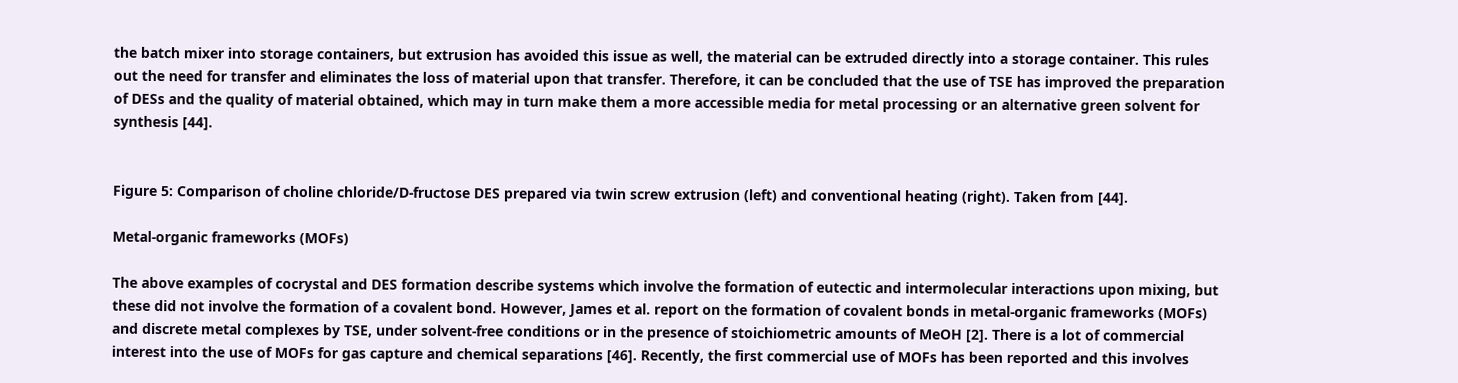the batch mixer into storage containers, but extrusion has avoided this issue as well, the material can be extruded directly into a storage container. This rules out the need for transfer and eliminates the loss of material upon that transfer. Therefore, it can be concluded that the use of TSE has improved the preparation of DESs and the quality of material obtained, which may in turn make them a more accessible media for metal processing or an alternative green solvent for synthesis [44].


Figure 5: Comparison of choline chloride/D-fructose DES prepared via twin screw extrusion (left) and conventional heating (right). Taken from [44].

Metal-organic frameworks (MOFs)

The above examples of cocrystal and DES formation describe systems which involve the formation of eutectic and intermolecular interactions upon mixing, but these did not involve the formation of a covalent bond. However, James et al. report on the formation of covalent bonds in metal-organic frameworks (MOFs) and discrete metal complexes by TSE, under solvent-free conditions or in the presence of stoichiometric amounts of MeOH [2]. There is a lot of commercial interest into the use of MOFs for gas capture and chemical separations [46]. Recently, the first commercial use of MOFs has been reported and this involves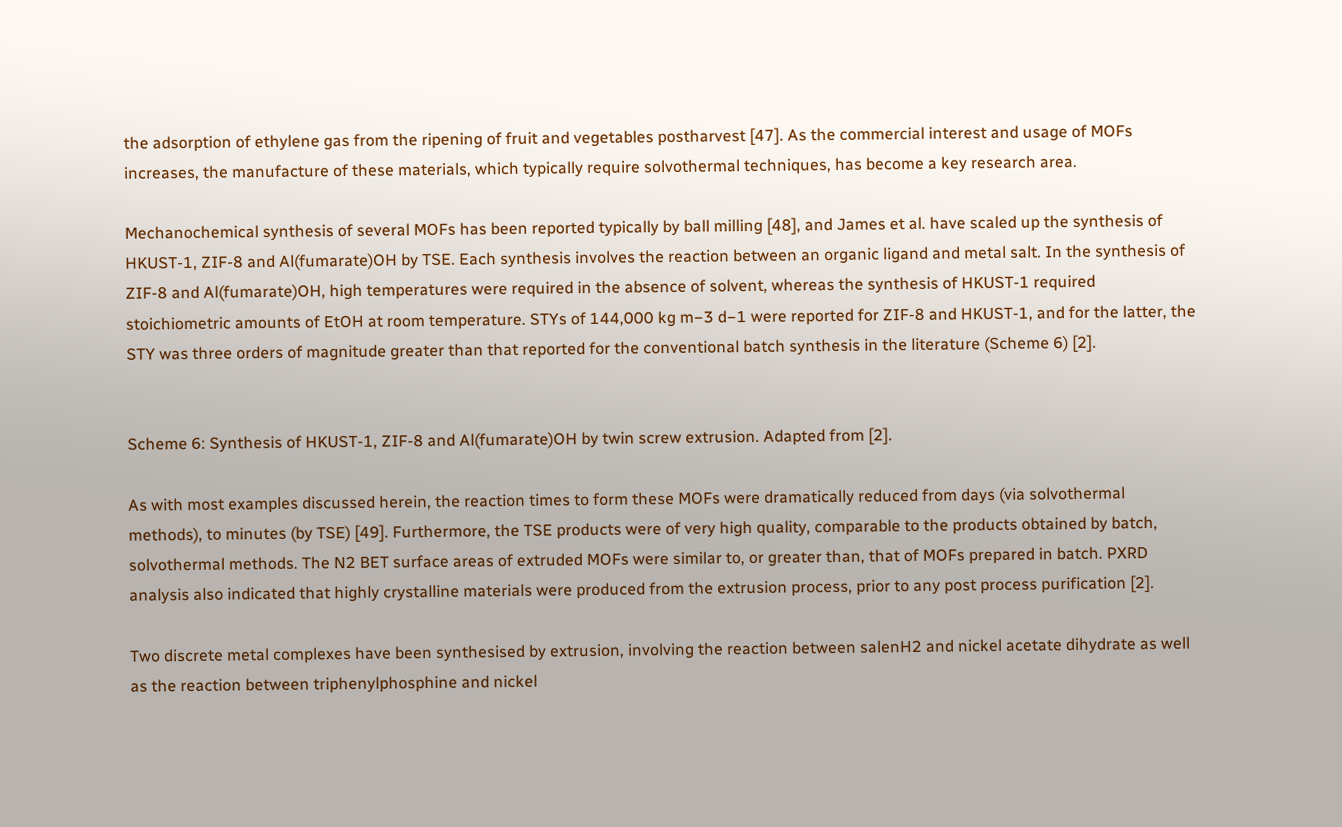the adsorption of ethylene gas from the ripening of fruit and vegetables postharvest [47]. As the commercial interest and usage of MOFs increases, the manufacture of these materials, which typically require solvothermal techniques, has become a key research area.

Mechanochemical synthesis of several MOFs has been reported typically by ball milling [48], and James et al. have scaled up the synthesis of HKUST-1, ZIF-8 and Al(fumarate)OH by TSE. Each synthesis involves the reaction between an organic ligand and metal salt. In the synthesis of ZIF-8 and Al(fumarate)OH, high temperatures were required in the absence of solvent, whereas the synthesis of HKUST-1 required stoichiometric amounts of EtOH at room temperature. STYs of 144,000 kg m−3 d−1 were reported for ZIF-8 and HKUST-1, and for the latter, the STY was three orders of magnitude greater than that reported for the conventional batch synthesis in the literature (Scheme 6) [2].


Scheme 6: Synthesis of HKUST-1, ZIF-8 and Al(fumarate)OH by twin screw extrusion. Adapted from [2].

As with most examples discussed herein, the reaction times to form these MOFs were dramatically reduced from days (via solvothermal methods), to minutes (by TSE) [49]. Furthermore, the TSE products were of very high quality, comparable to the products obtained by batch, solvothermal methods. The N2 BET surface areas of extruded MOFs were similar to, or greater than, that of MOFs prepared in batch. PXRD analysis also indicated that highly crystalline materials were produced from the extrusion process, prior to any post process purification [2].

Two discrete metal complexes have been synthesised by extrusion, involving the reaction between salenH2 and nickel acetate dihydrate as well as the reaction between triphenylphosphine and nickel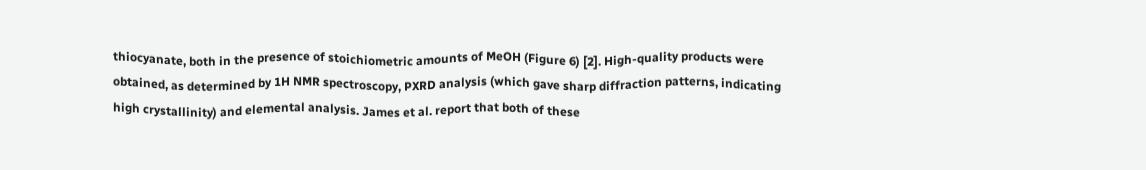thiocyanate, both in the presence of stoichiometric amounts of MeOH (Figure 6) [2]. High-quality products were obtained, as determined by 1H NMR spectroscopy, PXRD analysis (which gave sharp diffraction patterns, indicating high crystallinity) and elemental analysis. James et al. report that both of these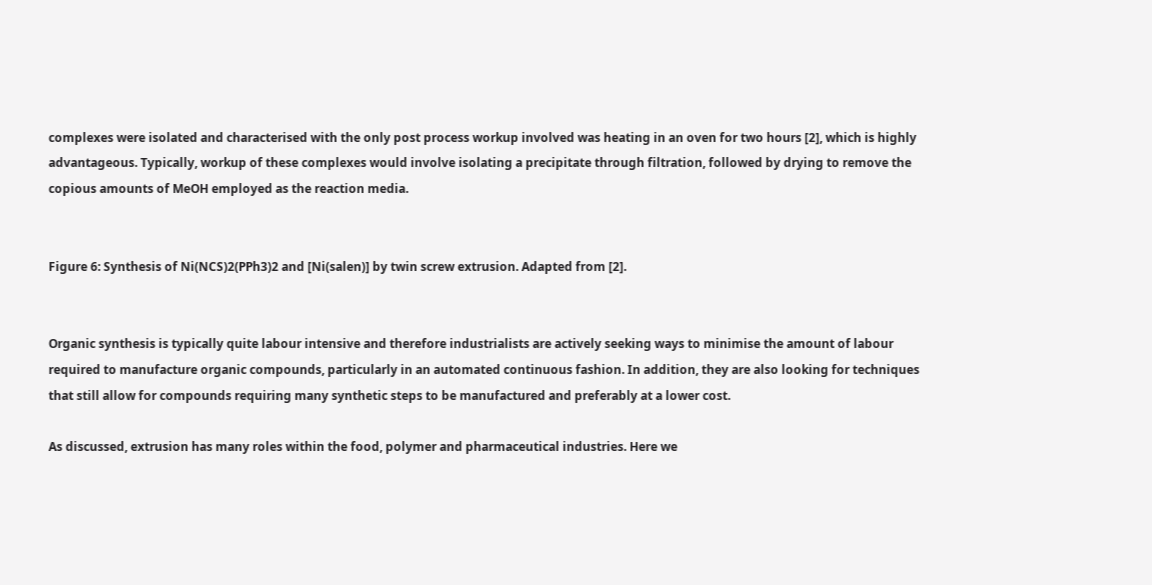complexes were isolated and characterised with the only post process workup involved was heating in an oven for two hours [2], which is highly advantageous. Typically, workup of these complexes would involve isolating a precipitate through filtration, followed by drying to remove the copious amounts of MeOH employed as the reaction media.


Figure 6: Synthesis of Ni(NCS)2(PPh3)2 and [Ni(salen)] by twin screw extrusion. Adapted from [2].


Organic synthesis is typically quite labour intensive and therefore industrialists are actively seeking ways to minimise the amount of labour required to manufacture organic compounds, particularly in an automated continuous fashion. In addition, they are also looking for techniques that still allow for compounds requiring many synthetic steps to be manufactured and preferably at a lower cost.

As discussed, extrusion has many roles within the food, polymer and pharmaceutical industries. Here we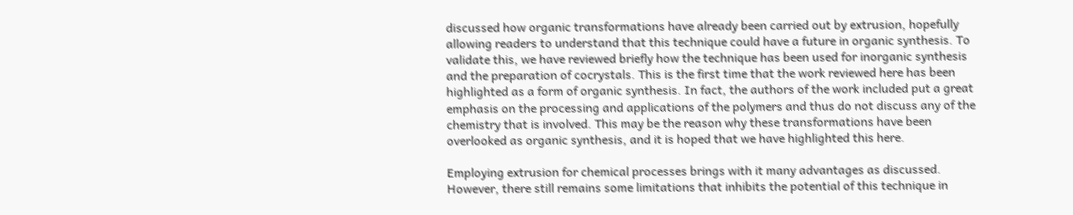discussed how organic transformations have already been carried out by extrusion, hopefully allowing readers to understand that this technique could have a future in organic synthesis. To validate this, we have reviewed briefly how the technique has been used for inorganic synthesis and the preparation of cocrystals. This is the first time that the work reviewed here has been highlighted as a form of organic synthesis. In fact, the authors of the work included put a great emphasis on the processing and applications of the polymers and thus do not discuss any of the chemistry that is involved. This may be the reason why these transformations have been overlooked as organic synthesis, and it is hoped that we have highlighted this here.

Employing extrusion for chemical processes brings with it many advantages as discussed. However, there still remains some limitations that inhibits the potential of this technique in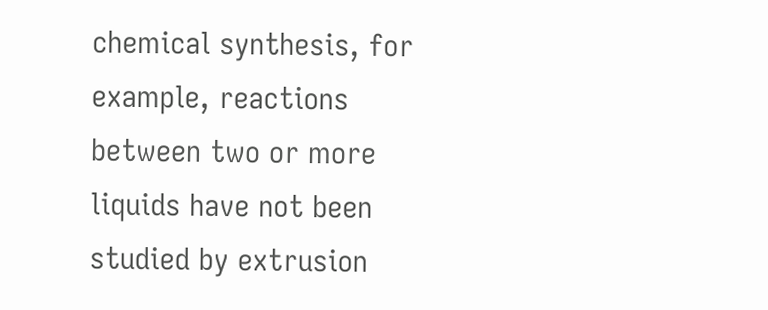chemical synthesis, for example, reactions between two or more liquids have not been studied by extrusion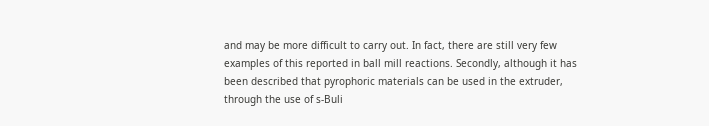and may be more difficult to carry out. In fact, there are still very few examples of this reported in ball mill reactions. Secondly, although it has been described that pyrophoric materials can be used in the extruder, through the use of s-Buli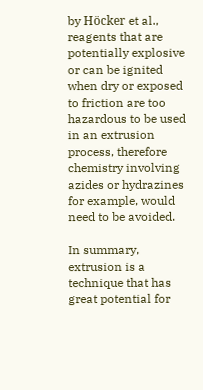by Höcker et al., reagents that are potentially explosive or can be ignited when dry or exposed to friction are too hazardous to be used in an extrusion process, therefore chemistry involving azides or hydrazines for example, would need to be avoided.

In summary, extrusion is a technique that has great potential for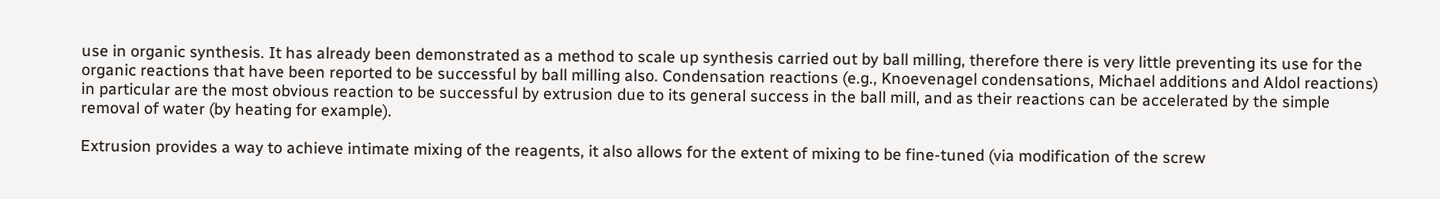use in organic synthesis. It has already been demonstrated as a method to scale up synthesis carried out by ball milling, therefore there is very little preventing its use for the organic reactions that have been reported to be successful by ball milling also. Condensation reactions (e.g., Knoevenagel condensations, Michael additions and Aldol reactions) in particular are the most obvious reaction to be successful by extrusion due to its general success in the ball mill, and as their reactions can be accelerated by the simple removal of water (by heating for example).

Extrusion provides a way to achieve intimate mixing of the reagents, it also allows for the extent of mixing to be fine-tuned (via modification of the screw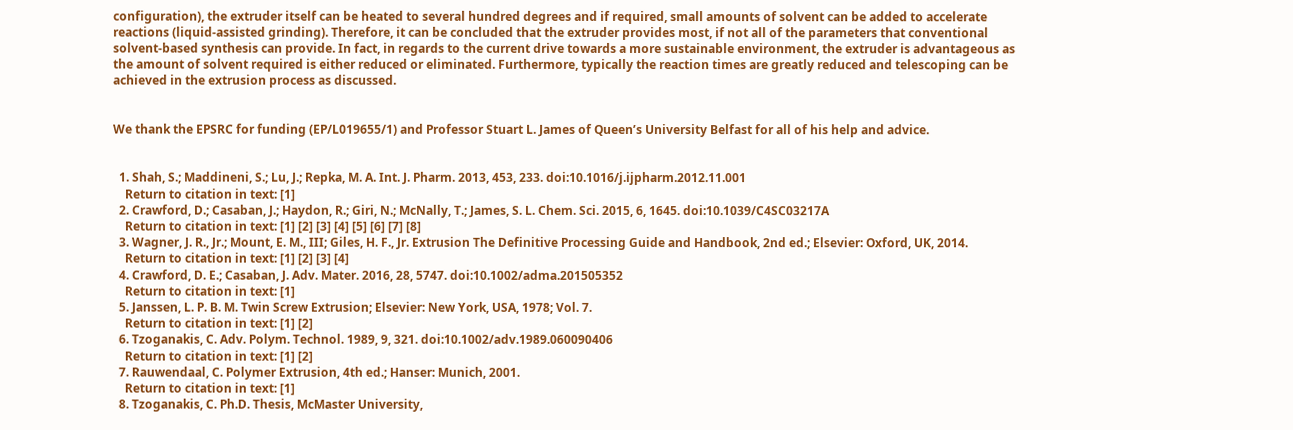configuration), the extruder itself can be heated to several hundred degrees and if required, small amounts of solvent can be added to accelerate reactions (liquid-assisted grinding). Therefore, it can be concluded that the extruder provides most, if not all of the parameters that conventional solvent-based synthesis can provide. In fact, in regards to the current drive towards a more sustainable environment, the extruder is advantageous as the amount of solvent required is either reduced or eliminated. Furthermore, typically the reaction times are greatly reduced and telescoping can be achieved in the extrusion process as discussed.


We thank the EPSRC for funding (EP/L019655/1) and Professor Stuart L. James of Queen’s University Belfast for all of his help and advice.


  1. Shah, S.; Maddineni, S.; Lu, J.; Repka, M. A. Int. J. Pharm. 2013, 453, 233. doi:10.1016/j.ijpharm.2012.11.001
    Return to citation in text: [1]
  2. Crawford, D.; Casaban, J.; Haydon, R.; Giri, N.; McNally, T.; James, S. L. Chem. Sci. 2015, 6, 1645. doi:10.1039/C4SC03217A
    Return to citation in text: [1] [2] [3] [4] [5] [6] [7] [8]
  3. Wagner, J. R., Jr.; Mount, E. M., III; Giles, H. F., Jr. Extrusion The Definitive Processing Guide and Handbook, 2nd ed.; Elsevier: Oxford, UK, 2014.
    Return to citation in text: [1] [2] [3] [4]
  4. Crawford, D. E.; Casaban, J. Adv. Mater. 2016, 28, 5747. doi:10.1002/adma.201505352
    Return to citation in text: [1]
  5. Janssen, L. P. B. M. Twin Screw Extrusion; Elsevier: New York, USA, 1978; Vol. 7.
    Return to citation in text: [1] [2]
  6. Tzoganakis, C. Adv. Polym. Technol. 1989, 9, 321. doi:10.1002/adv.1989.060090406
    Return to citation in text: [1] [2]
  7. Rauwendaal, C. Polymer Extrusion, 4th ed.; Hanser: Munich, 2001.
    Return to citation in text: [1]
  8. Tzoganakis, C. Ph.D. Thesis, McMaster University,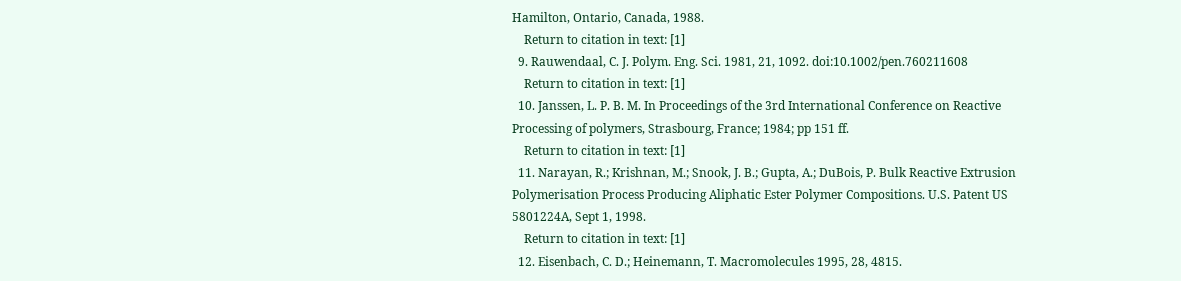Hamilton, Ontario, Canada, 1988.
    Return to citation in text: [1]
  9. Rauwendaal, C. J. Polym. Eng. Sci. 1981, 21, 1092. doi:10.1002/pen.760211608
    Return to citation in text: [1]
  10. Janssen, L. P. B. M. In Proceedings of the 3rd International Conference on Reactive Processing of polymers, Strasbourg, France; 1984; pp 151 ff.
    Return to citation in text: [1]
  11. Narayan, R.; Krishnan, M.; Snook, J. B.; Gupta, A.; DuBois, P. Bulk Reactive Extrusion Polymerisation Process Producing Aliphatic Ester Polymer Compositions. U.S. Patent US 5801224A, Sept 1, 1998.
    Return to citation in text: [1]
  12. Eisenbach, C. D.; Heinemann, T. Macromolecules 1995, 28, 4815.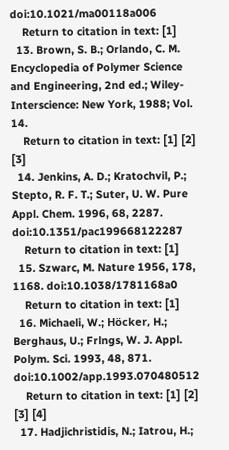doi:10.1021/ma00118a006
    Return to citation in text: [1]
  13. Brown, S. B.; Orlando, C. M. Encyclopedia of Polymer Science and Engineering, 2nd ed.; Wiley-Interscience: New York, 1988; Vol. 14.
    Return to citation in text: [1] [2] [3]
  14. Jenkins, A. D.; Kratochvil, P.; Stepto, R. F. T.; Suter, U. W. Pure Appl. Chem. 1996, 68, 2287. doi:10.1351/pac199668122287
    Return to citation in text: [1]
  15. Szwarc, M. Nature 1956, 178, 1168. doi:10.1038/1781168a0
    Return to citation in text: [1]
  16. Michaeli, W.; Höcker, H.; Berghaus, U.; Frlngs, W. J. Appl. Polym. Sci. 1993, 48, 871. doi:10.1002/app.1993.070480512
    Return to citation in text: [1] [2] [3] [4]
  17. Hadjichristidis, N.; Iatrou, H.;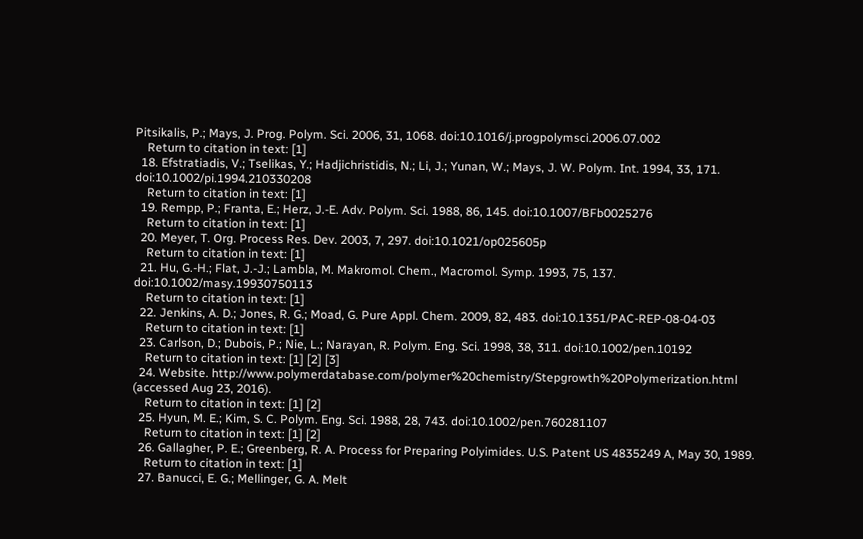Pitsikalis, P.; Mays, J. Prog. Polym. Sci. 2006, 31, 1068. doi:10.1016/j.progpolymsci.2006.07.002
    Return to citation in text: [1]
  18. Efstratiadis, V.; Tselikas, Y.; Hadjichristidis, N.; Li, J.; Yunan, W.; Mays, J. W. Polym. Int. 1994, 33, 171. doi:10.1002/pi.1994.210330208
    Return to citation in text: [1]
  19. Rempp, P.; Franta, E.; Herz, J.-E. Adv. Polym. Sci. 1988, 86, 145. doi:10.1007/BFb0025276
    Return to citation in text: [1]
  20. Meyer, T. Org. Process Res. Dev. 2003, 7, 297. doi:10.1021/op025605p
    Return to citation in text: [1]
  21. Hu, G.-H.; Flat, J.-J.; Lambla, M. Makromol. Chem., Macromol. Symp. 1993, 75, 137. doi:10.1002/masy.19930750113
    Return to citation in text: [1]
  22. Jenkins, A. D.; Jones, R. G.; Moad, G. Pure Appl. Chem. 2009, 82, 483. doi:10.1351/PAC-REP-08-04-03
    Return to citation in text: [1]
  23. Carlson, D.; Dubois, P.; Nie, L.; Narayan, R. Polym. Eng. Sci. 1998, 38, 311. doi:10.1002/pen.10192
    Return to citation in text: [1] [2] [3]
  24. Website. http://www.polymerdatabase.com/polymer%20chemistry/Stepgrowth%20Polymerization.html (accessed Aug 23, 2016).
    Return to citation in text: [1] [2]
  25. Hyun, M. E.; Kim, S. C. Polym. Eng. Sci. 1988, 28, 743. doi:10.1002/pen.760281107
    Return to citation in text: [1] [2]
  26. Gallagher, P. E.; Greenberg, R. A. Process for Preparing Polyimides. U.S. Patent US 4835249 A, May 30, 1989.
    Return to citation in text: [1]
  27. Banucci, E. G.; Mellinger, G. A. Melt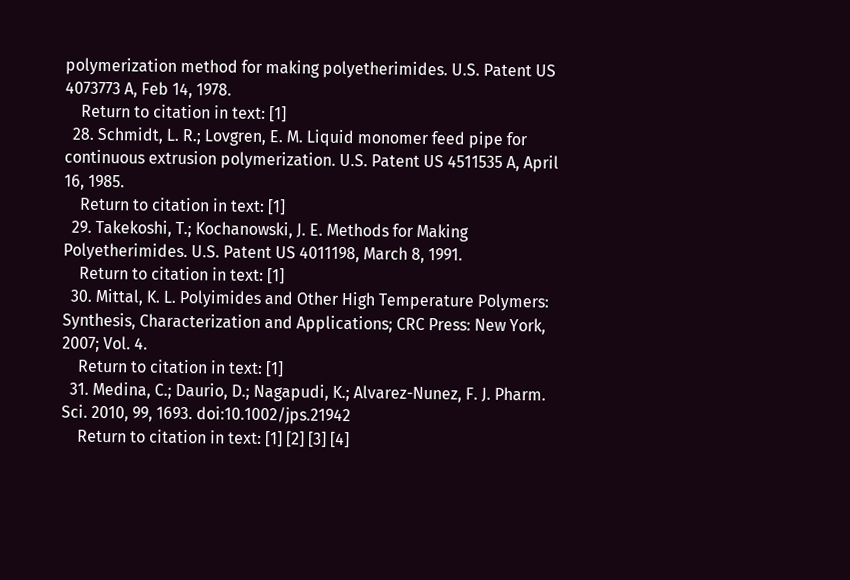polymerization method for making polyetherimides. U.S. Patent US 4073773 A, Feb 14, 1978.
    Return to citation in text: [1]
  28. Schmidt, L. R.; Lovgren, E. M. Liquid monomer feed pipe for continuous extrusion polymerization. U.S. Patent US 4511535 A, April 16, 1985.
    Return to citation in text: [1]
  29. Takekoshi, T.; Kochanowski, J. E. Methods for Making Polyetherimides. U.S. Patent US 4011198, March 8, 1991.
    Return to citation in text: [1]
  30. Mittal, K. L. Polyimides and Other High Temperature Polymers: Synthesis, Characterization and Applications; CRC Press: New York, 2007; Vol. 4.
    Return to citation in text: [1]
  31. Medina, C.; Daurio, D.; Nagapudi, K.; Alvarez-Nunez, F. J. Pharm. Sci. 2010, 99, 1693. doi:10.1002/jps.21942
    Return to citation in text: [1] [2] [3] [4]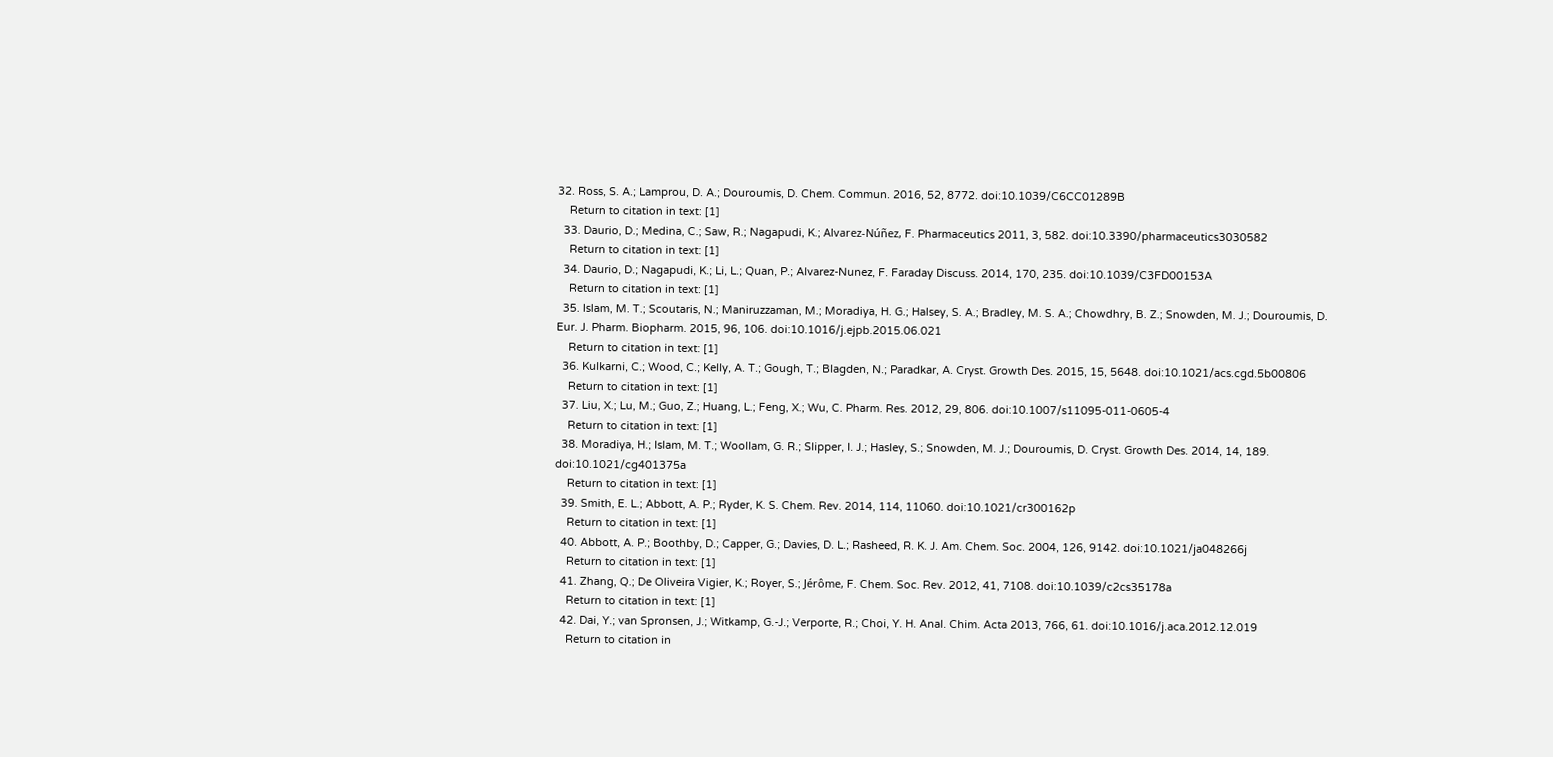32. Ross, S. A.; Lamprou, D. A.; Douroumis, D. Chem. Commun. 2016, 52, 8772. doi:10.1039/C6CC01289B
    Return to citation in text: [1]
  33. Daurio, D.; Medina, C.; Saw, R.; Nagapudi, K.; Alvarez-Núñez, F. Pharmaceutics 2011, 3, 582. doi:10.3390/pharmaceutics3030582
    Return to citation in text: [1]
  34. Daurio, D.; Nagapudi, K.; Li, L.; Quan, P.; Alvarez-Nunez, F. Faraday Discuss. 2014, 170, 235. doi:10.1039/C3FD00153A
    Return to citation in text: [1]
  35. Islam, M. T.; Scoutaris, N.; Maniruzzaman, M.; Moradiya, H. G.; Halsey, S. A.; Bradley, M. S. A.; Chowdhry, B. Z.; Snowden, M. J.; Douroumis, D. Eur. J. Pharm. Biopharm. 2015, 96, 106. doi:10.1016/j.ejpb.2015.06.021
    Return to citation in text: [1]
  36. Kulkarni, C.; Wood, C.; Kelly, A. T.; Gough, T.; Blagden, N.; Paradkar, A. Cryst. Growth Des. 2015, 15, 5648. doi:10.1021/acs.cgd.5b00806
    Return to citation in text: [1]
  37. Liu, X.; Lu, M.; Guo, Z.; Huang, L.; Feng, X.; Wu, C. Pharm. Res. 2012, 29, 806. doi:10.1007/s11095-011-0605-4
    Return to citation in text: [1]
  38. Moradiya, H.; Islam, M. T.; Woollam, G. R.; Slipper, I. J.; Hasley, S.; Snowden, M. J.; Douroumis, D. Cryst. Growth Des. 2014, 14, 189. doi:10.1021/cg401375a
    Return to citation in text: [1]
  39. Smith, E. L.; Abbott, A. P.; Ryder, K. S. Chem. Rev. 2014, 114, 11060. doi:10.1021/cr300162p
    Return to citation in text: [1]
  40. Abbott, A. P.; Boothby, D.; Capper, G.; Davies, D. L.; Rasheed, R. K. J. Am. Chem. Soc. 2004, 126, 9142. doi:10.1021/ja048266j
    Return to citation in text: [1]
  41. Zhang, Q.; De Oliveira Vigier, K.; Royer, S.; Jérôme, F. Chem. Soc. Rev. 2012, 41, 7108. doi:10.1039/c2cs35178a
    Return to citation in text: [1]
  42. Dai, Y.; van Spronsen, J.; Witkamp, G.-J.; Verporte, R.; Choi, Y. H. Anal. Chim. Acta 2013, 766, 61. doi:10.1016/j.aca.2012.12.019
    Return to citation in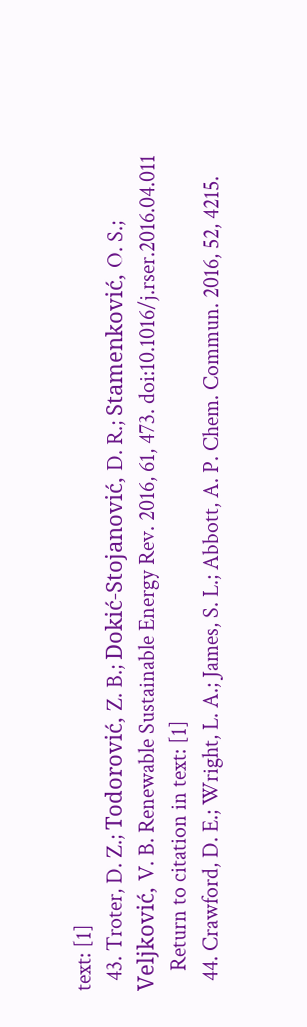text: [1]
  43. Troter, D. Z.; Todorović, Z. B.; Dokić-Stojanović, D. R.; Stamenković, O. S.; Veljković, V. B. Renewable Sustainable Energy Rev. 2016, 61, 473. doi:10.1016/j.rser.2016.04.011
    Return to citation in text: [1]
  44. Crawford, D. E.; Wright, L. A.; James, S. L.; Abbott, A. P. Chem. Commun. 2016, 52, 4215.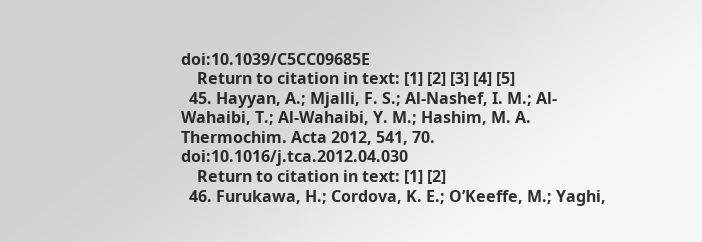doi:10.1039/C5CC09685E
    Return to citation in text: [1] [2] [3] [4] [5]
  45. Hayyan, A.; Mjalli, F. S.; Al-Nashef, I. M.; Al-Wahaibi, T.; Al-Wahaibi, Y. M.; Hashim, M. A. Thermochim. Acta 2012, 541, 70. doi:10.1016/j.tca.2012.04.030
    Return to citation in text: [1] [2]
  46. Furukawa, H.; Cordova, K. E.; O’Keeffe, M.; Yaghi,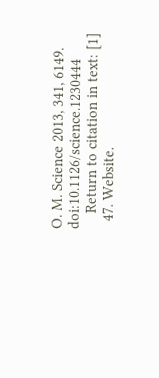O. M. Science 2013, 341, 6149. doi:10.1126/science.1230444
    Return to citation in text: [1]
  47. Website.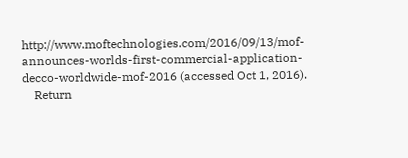http://www.moftechnologies.com/2016/09/13/mof-announces-worlds-first-commercial-application-decco-worldwide-mof-2016 (accessed Oct 1, 2016).
    Return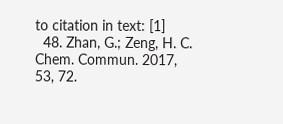to citation in text: [1]
  48. Zhan, G.; Zeng, H. C. Chem. Commun. 2017, 53, 72.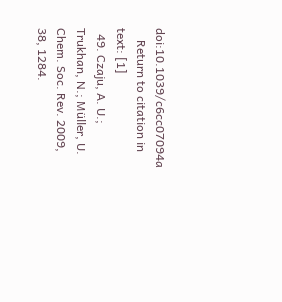doi:10.1039/c6cc07094a
    Return to citation in text: [1]
  49. Czaju, A. U.; Trukhan, N.; Müller, U. Chem. Soc. Rev. 2009, 38, 1284.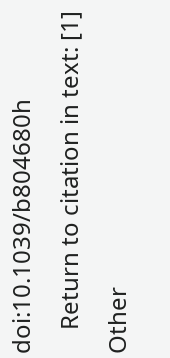doi:10.1039/b804680h
    Return to citation in text: [1]
Other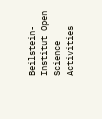Beilstein-Institut Open Science Activities